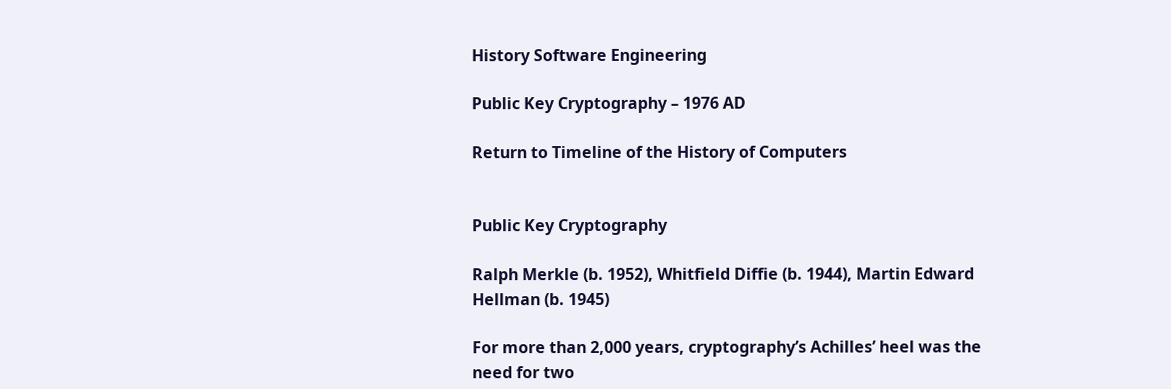History Software Engineering

Public Key Cryptography – 1976 AD

Return to Timeline of the History of Computers


Public Key Cryptography

Ralph Merkle (b. 1952), Whitfield Diffie (b. 1944), Martin Edward Hellman (b. 1945)

For more than 2,000 years, cryptography’s Achilles’ heel was the need for two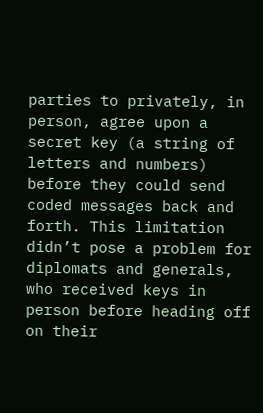parties to privately, in person, agree upon a secret key (a string of letters and numbers) before they could send coded messages back and forth. This limitation didn’t pose a problem for diplomats and generals, who received keys in person before heading off on their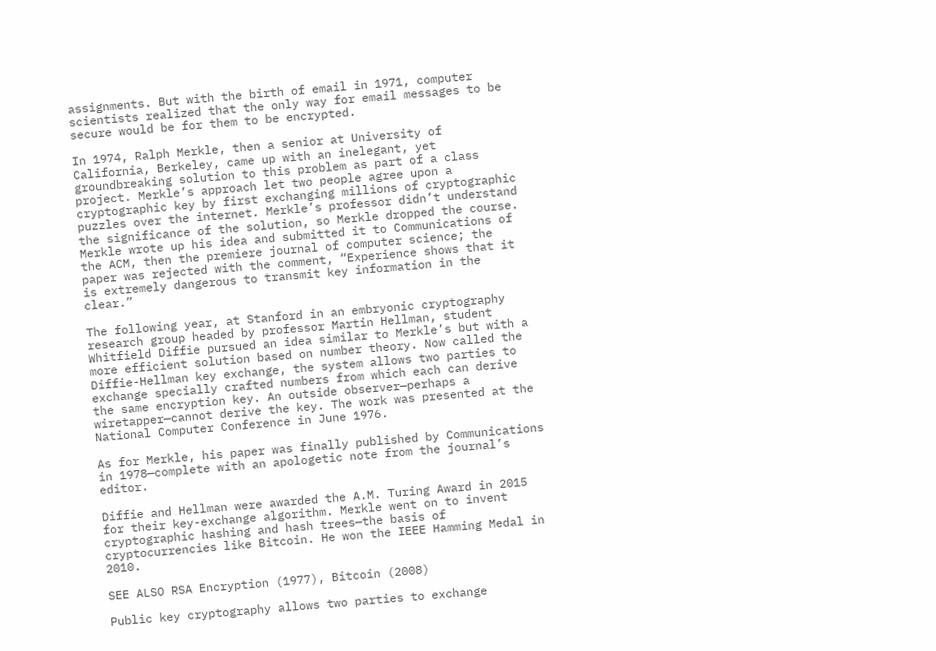assignments. But with the birth of email in 1971, computer scientists realized that the only way for email messages to be secure would be for them to be encrypted.

In 1974, Ralph Merkle, then a senior at University of California, Berkeley, came up with an inelegant, yet groundbreaking solution to this problem as part of a class project. Merkle’s approach let two people agree upon a cryptographic key by first exchanging millions of cryptographic puzzles over the internet. Merkle’s professor didn’t understand the significance of the solution, so Merkle dropped the course. Merkle wrote up his idea and submitted it to Communications of the ACM, then the premiere journal of computer science; the paper was rejected with the comment, “Experience shows that it is extremely dangerous to transmit key information in the clear.”

The following year, at Stanford in an embryonic cryptography research group headed by professor Martin Hellman, student Whitfield Diffie pursued an idea similar to Merkle’s but with a more efficient solution based on number theory. Now called the Diffie-Hellman key exchange, the system allows two parties to exchange specially crafted numbers from which each can derive the same encryption key. An outside observer—perhaps a wiretapper—cannot derive the key. The work was presented at the National Computer Conference in June 1976.

As for Merkle, his paper was finally published by Communications in 1978—complete with an apologetic note from the journal’s editor.

Diffie and Hellman were awarded the A.M. Turing Award in 2015 for their key-exchange algorithm. Merkle went on to invent cryptographic hashing and hash trees—the basis of cryptocurrencies like Bitcoin. He won the IEEE Hamming Medal in 2010.

SEE ALSO RSA Encryption (1977), Bitcoin (2008)

Public key cryptography allows two parties to exchange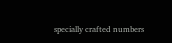specially crafted numbers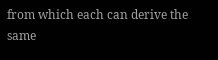from which each can derive the same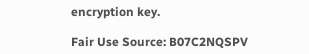encryption key.

Fair Use Source: B07C2NQSPV